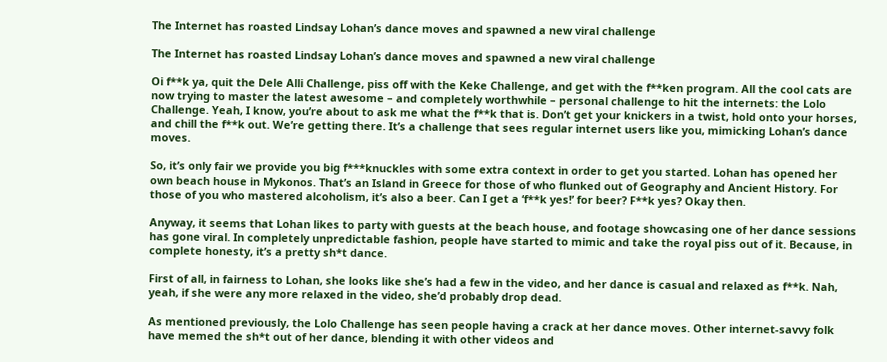The Internet has roasted Lindsay Lohan’s dance moves and spawned a new viral challenge

The Internet has roasted Lindsay Lohan’s dance moves and spawned a new viral challenge

Oi f**k ya, quit the Dele Alli Challenge, piss off with the Keke Challenge, and get with the f**ken program. All the cool cats are now trying to master the latest awesome – and completely worthwhile – personal challenge to hit the internets: the Lolo Challenge. Yeah, I know, you’re about to ask me what the f**k that is. Don’t get your knickers in a twist, hold onto your horses, and chill the f**k out. We’re getting there. It’s a challenge that sees regular internet users like you, mimicking Lohan’s dance moves.

So, it’s only fair we provide you big f***knuckles with some extra context in order to get you started. Lohan has opened her own beach house in Mykonos. That’s an Island in Greece for those of who flunked out of Geography and Ancient History. For those of you who mastered alcoholism, it’s also a beer. Can I get a ‘f**k yes!’ for beer? F**k yes? Okay then.

Anyway, it seems that Lohan likes to party with guests at the beach house, and footage showcasing one of her dance sessions has gone viral. In completely unpredictable fashion, people have started to mimic and take the royal piss out of it. Because, in complete honesty, it’s a pretty sh*t dance.

First of all, in fairness to Lohan, she looks like she’s had a few in the video, and her dance is casual and relaxed as f**k. Nah, yeah, if she were any more relaxed in the video, she’d probably drop dead.

As mentioned previously, the Lolo Challenge has seen people having a crack at her dance moves. Other internet-savvy folk have memed the sh*t out of her dance, blending it with other videos and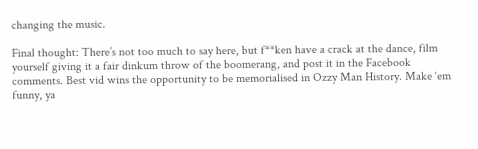changing the music.

Final thought: There’s not too much to say here, but f**ken have a crack at the dance, film yourself giving it a fair dinkum throw of the boomerang, and post it in the Facebook comments. Best vid wins the opportunity to be memorialised in Ozzy Man History. Make ‘em funny, ya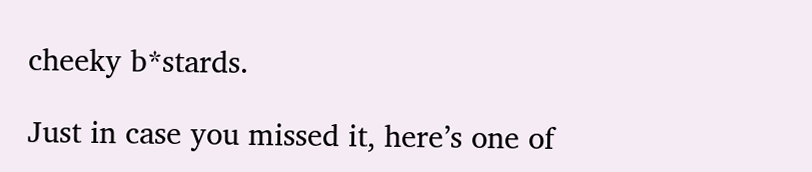cheeky b*stards.

Just in case you missed it, here’s one of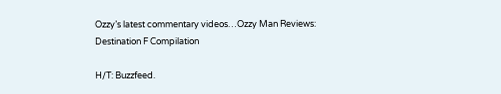Ozzy’s latest commentary videos…Ozzy Man Reviews: Destination F Compilation

H/T: Buzzfeed.